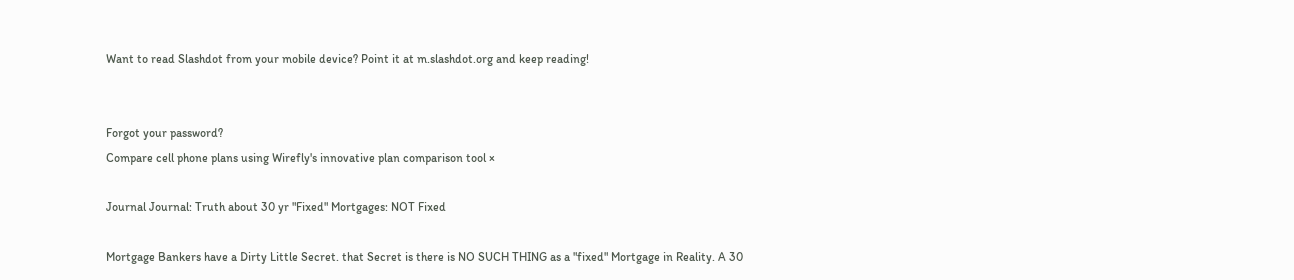Want to read Slashdot from your mobile device? Point it at m.slashdot.org and keep reading!


Forgot your password?
Compare cell phone plans using Wirefly's innovative plan comparison tool ×

Journal Journal: Truth about 30 yr "Fixed" Mortgages: NOT Fixed

Mortgage Bankers have a Dirty Little Secret. that Secret is there is NO SUCH THING as a "fixed" Mortgage in Reality. A 30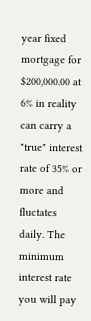year fixed mortgage for $200,000.00 at 6% in reality can carry a "true" interest rate of 35% or more and fluctates daily. The minimum interest rate you will pay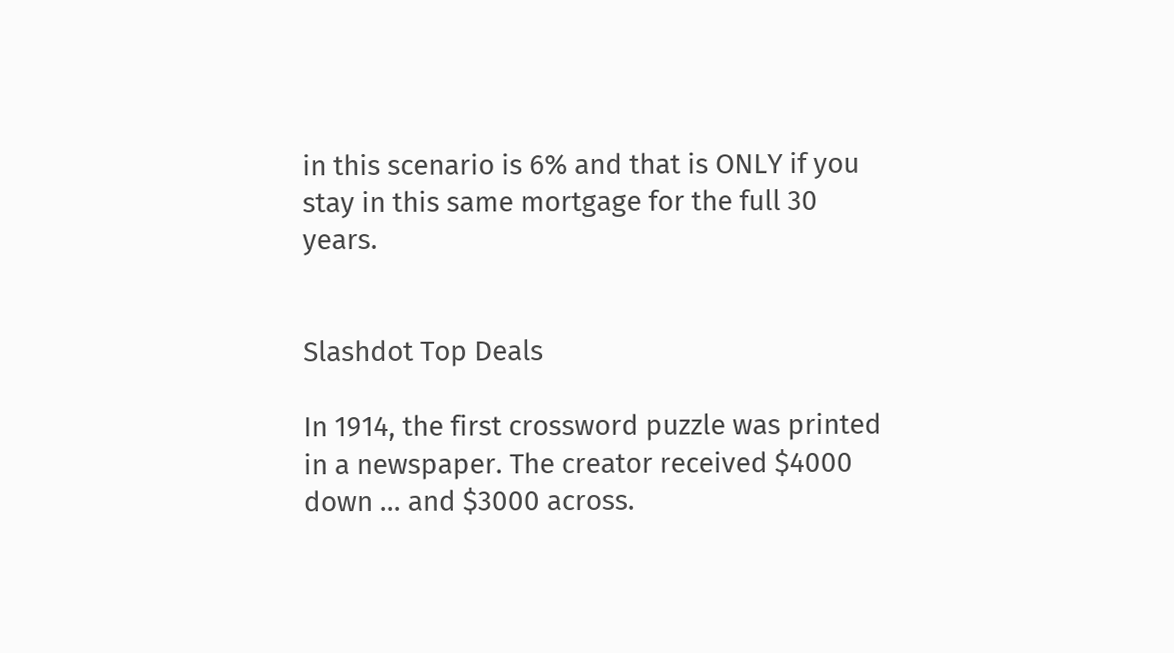in this scenario is 6% and that is ONLY if you stay in this same mortgage for the full 30 years.


Slashdot Top Deals

In 1914, the first crossword puzzle was printed in a newspaper. The creator received $4000 down ... and $3000 across.